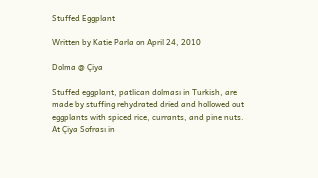Stuffed Eggplant

Written by Katie Parla on April 24, 2010

Dolma @ Çiya

Stuffed eggplant, patlican dolması in Turkish, are made by stuffing rehydrated dried and hollowed out eggplants with spiced rice, currants, and pine nuts. At Çiya Sofrası in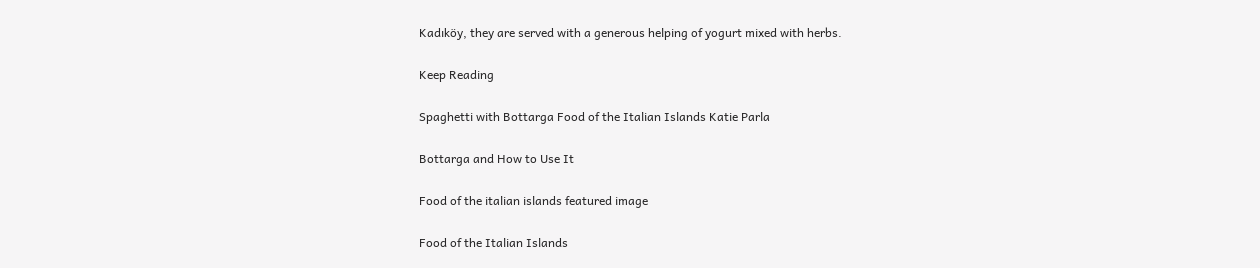Kadıköy, they are served with a generous helping of yogurt mixed with herbs.

Keep Reading

Spaghetti with Bottarga Food of the Italian Islands Katie Parla

Bottarga and How to Use It

Food of the italian islands featured image

Food of the Italian Islands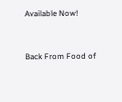Available Now!


Back From Food of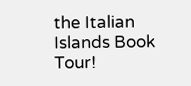the Italian Islands Book Tour!